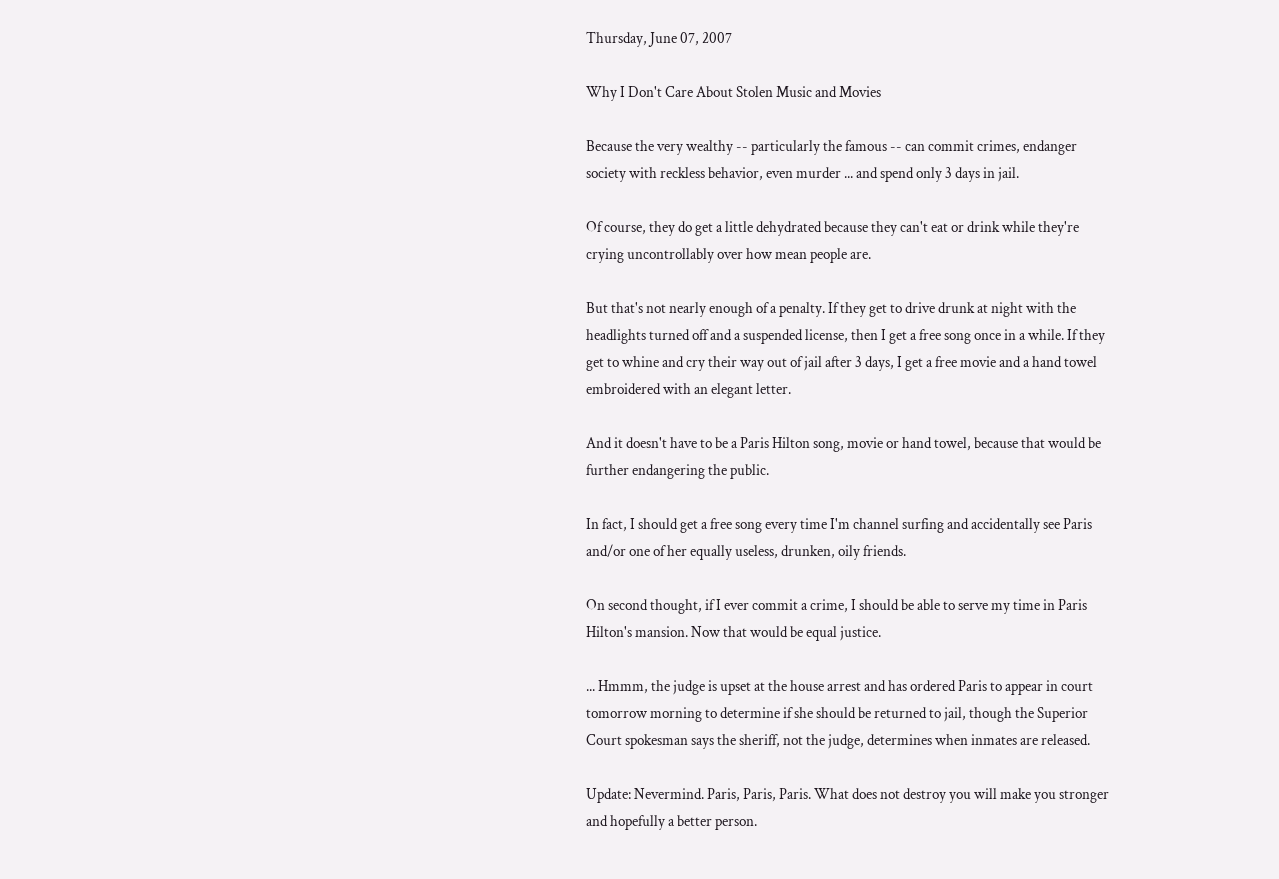Thursday, June 07, 2007

Why I Don't Care About Stolen Music and Movies

Because the very wealthy -- particularly the famous -- can commit crimes, endanger society with reckless behavior, even murder ... and spend only 3 days in jail.

Of course, they do get a little dehydrated because they can't eat or drink while they're crying uncontrollably over how mean people are.

But that's not nearly enough of a penalty. If they get to drive drunk at night with the headlights turned off and a suspended license, then I get a free song once in a while. If they get to whine and cry their way out of jail after 3 days, I get a free movie and a hand towel embroidered with an elegant letter.

And it doesn't have to be a Paris Hilton song, movie or hand towel, because that would be further endangering the public.

In fact, I should get a free song every time I'm channel surfing and accidentally see Paris and/or one of her equally useless, drunken, oily friends.

On second thought, if I ever commit a crime, I should be able to serve my time in Paris Hilton's mansion. Now that would be equal justice.

... Hmmm, the judge is upset at the house arrest and has ordered Paris to appear in court tomorrow morning to determine if she should be returned to jail, though the Superior Court spokesman says the sheriff, not the judge, determines when inmates are released.

Update: Nevermind. Paris, Paris, Paris. What does not destroy you will make you stronger and hopefully a better person.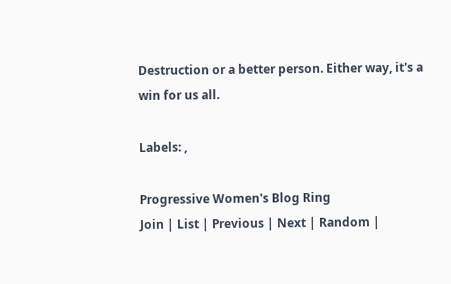Destruction or a better person. Either way, it's a win for us all.

Labels: ,

Progressive Women's Blog Ring
Join | List | Previous | Next | Random |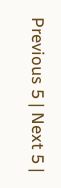Previous 5 | Next 5 |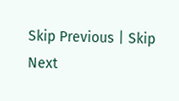Skip Previous | Skip Next